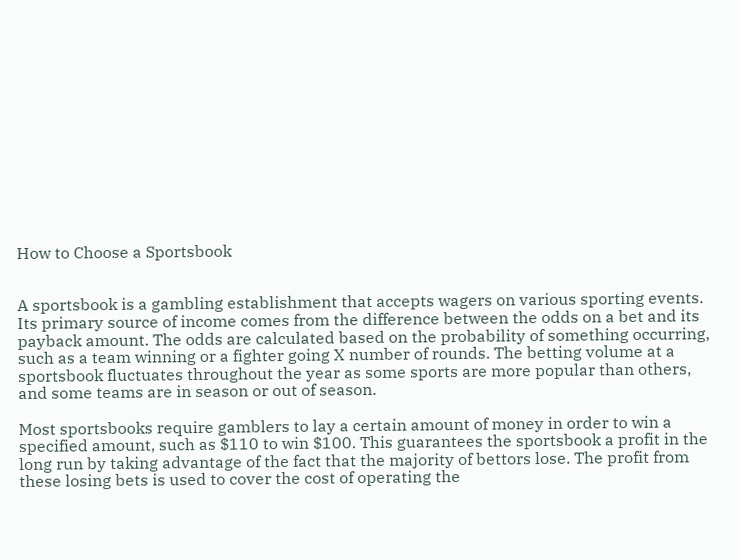How to Choose a Sportsbook


A sportsbook is a gambling establishment that accepts wagers on various sporting events. Its primary source of income comes from the difference between the odds on a bet and its payback amount. The odds are calculated based on the probability of something occurring, such as a team winning or a fighter going X number of rounds. The betting volume at a sportsbook fluctuates throughout the year as some sports are more popular than others, and some teams are in season or out of season.

Most sportsbooks require gamblers to lay a certain amount of money in order to win a specified amount, such as $110 to win $100. This guarantees the sportsbook a profit in the long run by taking advantage of the fact that the majority of bettors lose. The profit from these losing bets is used to cover the cost of operating the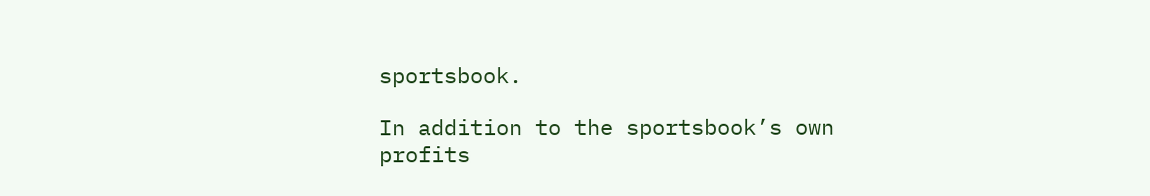sportsbook.

In addition to the sportsbook’s own profits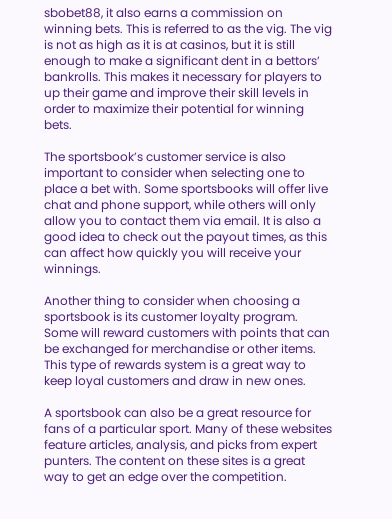sbobet88, it also earns a commission on winning bets. This is referred to as the vig. The vig is not as high as it is at casinos, but it is still enough to make a significant dent in a bettors’ bankrolls. This makes it necessary for players to up their game and improve their skill levels in order to maximize their potential for winning bets.

The sportsbook’s customer service is also important to consider when selecting one to place a bet with. Some sportsbooks will offer live chat and phone support, while others will only allow you to contact them via email. It is also a good idea to check out the payout times, as this can affect how quickly you will receive your winnings.

Another thing to consider when choosing a sportsbook is its customer loyalty program. Some will reward customers with points that can be exchanged for merchandise or other items. This type of rewards system is a great way to keep loyal customers and draw in new ones.

A sportsbook can also be a great resource for fans of a particular sport. Many of these websites feature articles, analysis, and picks from expert punters. The content on these sites is a great way to get an edge over the competition.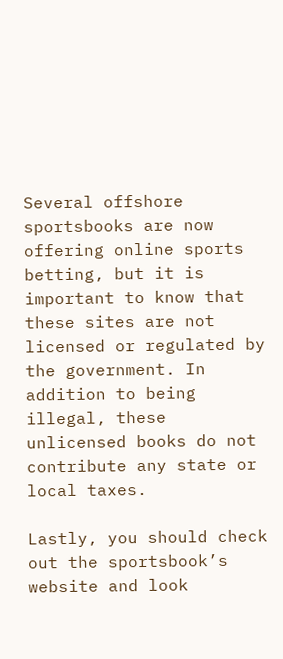Several offshore sportsbooks are now offering online sports betting, but it is important to know that these sites are not licensed or regulated by the government. In addition to being illegal, these unlicensed books do not contribute any state or local taxes.

Lastly, you should check out the sportsbook’s website and look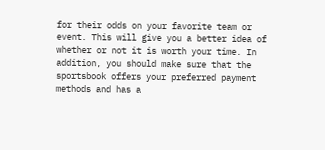for their odds on your favorite team or event. This will give you a better idea of whether or not it is worth your time. In addition, you should make sure that the sportsbook offers your preferred payment methods and has a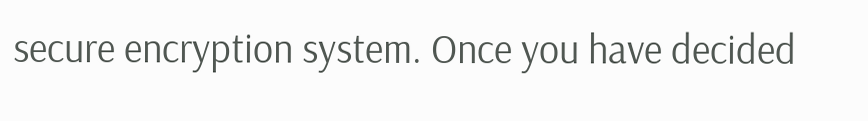secure encryption system. Once you have decided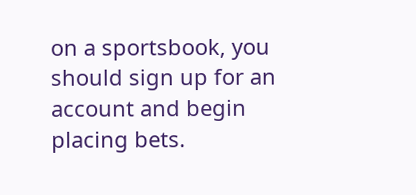on a sportsbook, you should sign up for an account and begin placing bets.